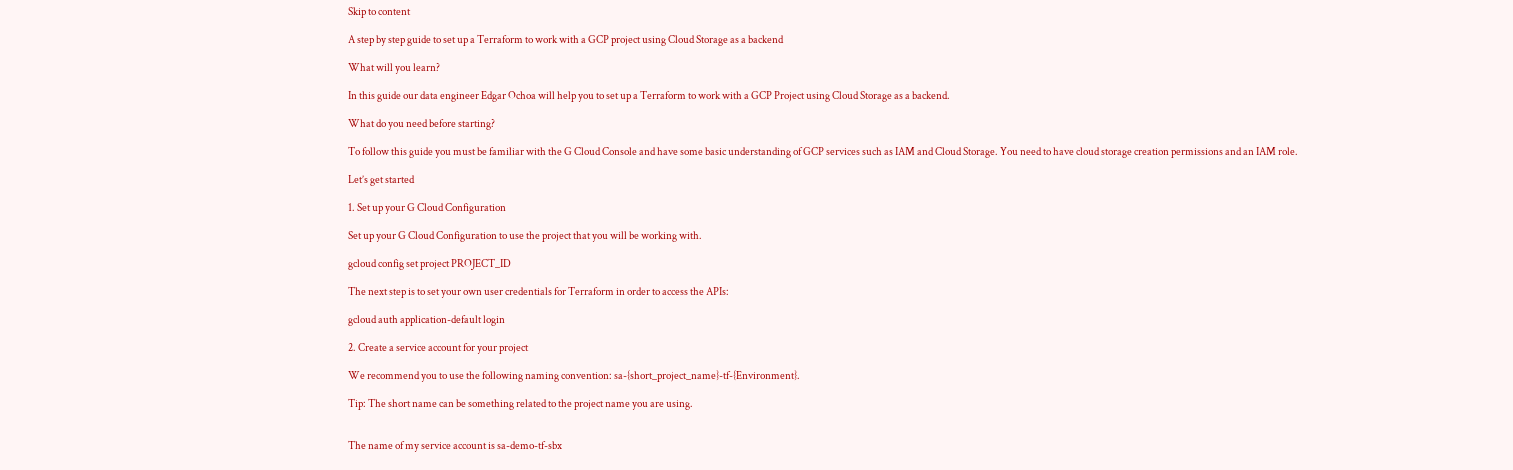Skip to content

A step by step guide to set up a Terraform to work with a GCP project using Cloud Storage as a backend

What will you learn?

In this guide our data engineer Edgar Ochoa will help you to set up a Terraform to work with a GCP Project using Cloud Storage as a backend.

What do you need before starting?

To follow this guide you must be familiar with the G Cloud Console and have some basic understanding of GCP services such as IAM and Cloud Storage. You need to have cloud storage creation permissions and an IAM role.

Let’s get started

1. Set up your G Cloud Configuration

Set up your G Cloud Configuration to use the project that you will be working with.

gcloud config set project PROJECT_ID

The next step is to set your own user credentials for Terraform in order to access the APIs:

gcloud auth application-default login

2. Create a service account for your project

We recommend you to use the following naming convention: sa-{short_project_name}-tf-{Environment}.

Tip: The short name can be something related to the project name you are using.


The name of my service account is sa-demo-tf-sbx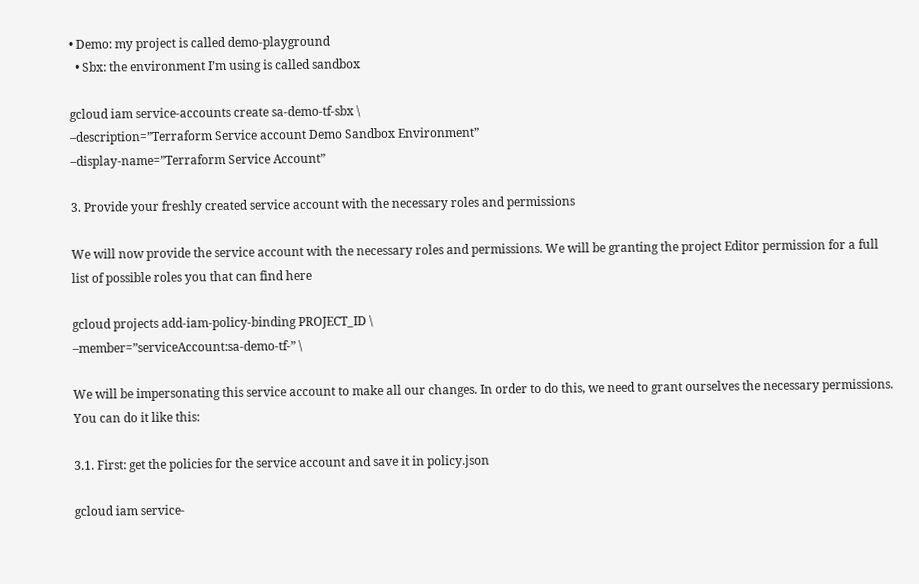• Demo: my project is called demo-playground
  • Sbx: the environment I’m using is called sandbox

gcloud iam service-accounts create sa-demo-tf-sbx \
–description=”Terraform Service account Demo Sandbox Environment”
–display-name=”Terraform Service Account”

3. Provide your freshly created service account with the necessary roles and permissions

We will now provide the service account with the necessary roles and permissions. We will be granting the project Editor permission for a full list of possible roles you that can find here

gcloud projects add-iam-policy-binding PROJECT_ID \
–member=”serviceAccount:sa-demo-tf-” \

We will be impersonating this service account to make all our changes. In order to do this, we need to grant ourselves the necessary permissions. You can do it like this:

3.1. First: get the policies for the service account and save it in policy.json

gcloud iam service-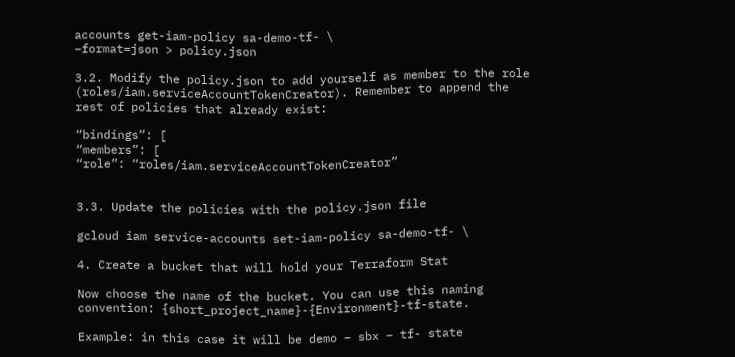accounts get-iam-policy sa-demo-tf- \
–format=json > policy.json

3.2. Modify the policy.json to add yourself as member to the role (roles/iam.serviceAccountTokenCreator). Remember to append the rest of policies that already exist:

“bindings”: [
“members”: [
“role”: “roles/iam.serviceAccountTokenCreator”


3.3. Update the policies with the policy.json file

gcloud iam service-accounts set-iam-policy sa-demo-tf- \

4. Create a bucket that will hold your Terraform Stat

Now choose the name of the bucket. You can use this naming convention: {short_project_name}-{Environment}-tf-state.

Example: in this case it will be demo – sbx – tf- state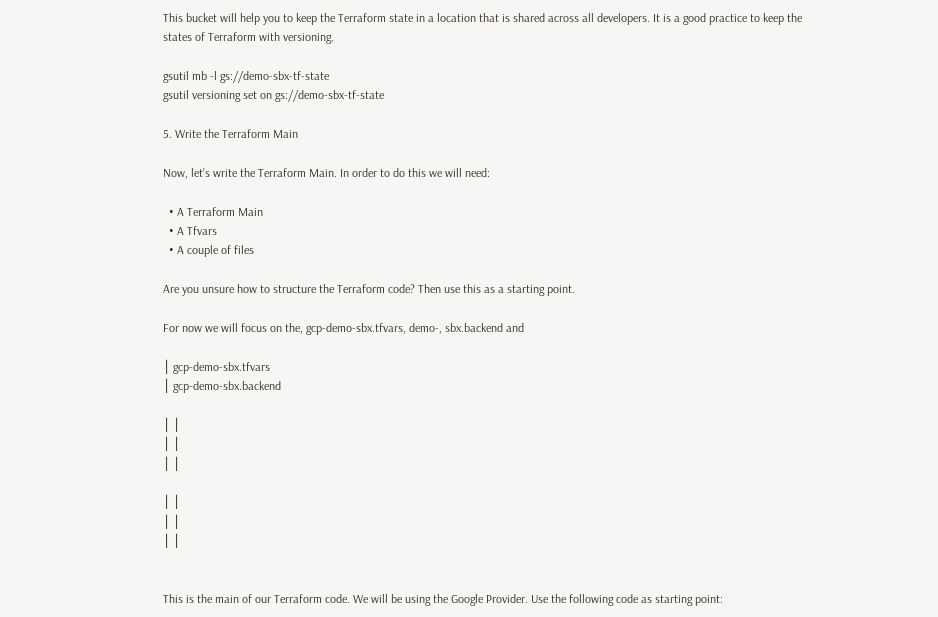This bucket will help you to keep the Terraform state in a location that is shared across all developers. It is a good practice to keep the states of Terraform with versioning.

gsutil mb -l gs://demo-sbx-tf-state
gsutil versioning set on gs://demo-sbx-tf-state

5. Write the Terraform Main

Now, let’s write the Terraform Main. In order to do this we will need:

  • A Terraform Main
  • A Tfvars
  • A couple of files

Are you unsure how to structure the Terraform code? Then use this as a starting point.

For now we will focus on the, gcp-demo-sbx.tfvars, demo-, sbx.backend and

│ gcp-demo-sbx.tfvars
│ gcp-demo-sbx.backend

│ │
│ │
│ │

│ │
│ │
│ │


This is the main of our Terraform code. We will be using the Google Provider. Use the following code as starting point: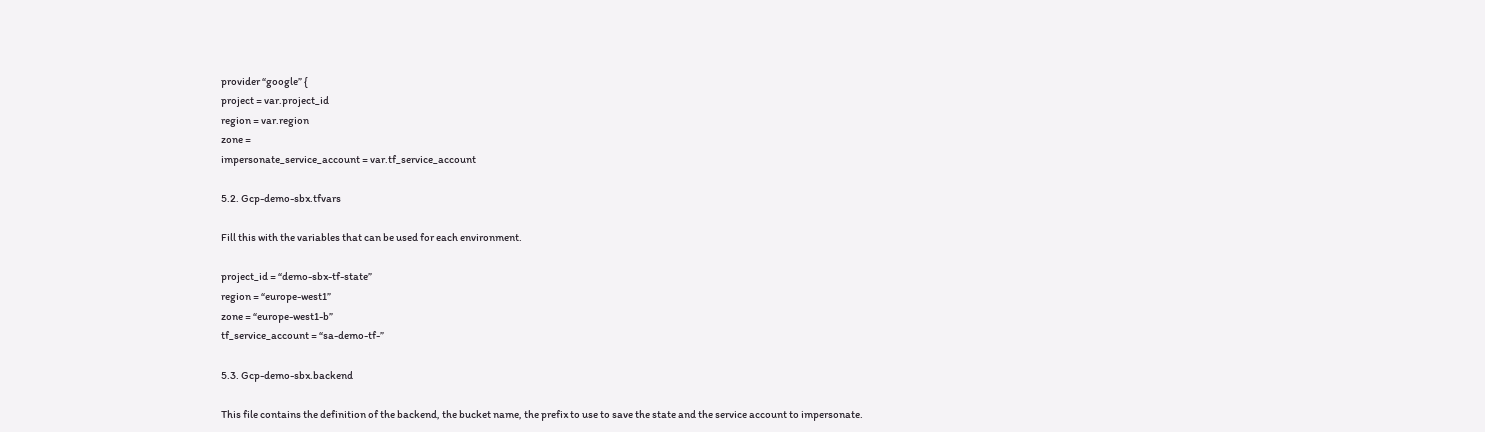provider “google” {
project = var.project_id
region = var.region
zone =
impersonate_service_account = var.tf_service_account

5.2. Gcp-demo-sbx.tfvars

Fill this with the variables that can be used for each environment.

project_id = “demo-sbx-tf-state”
region = “europe-west1”
zone = “europe-west1-b”
tf_service_account = “sa-demo-tf-”

5.3. Gcp-demo-sbx.backend

This file contains the definition of the backend, the bucket name, the prefix to use to save the state and the service account to impersonate.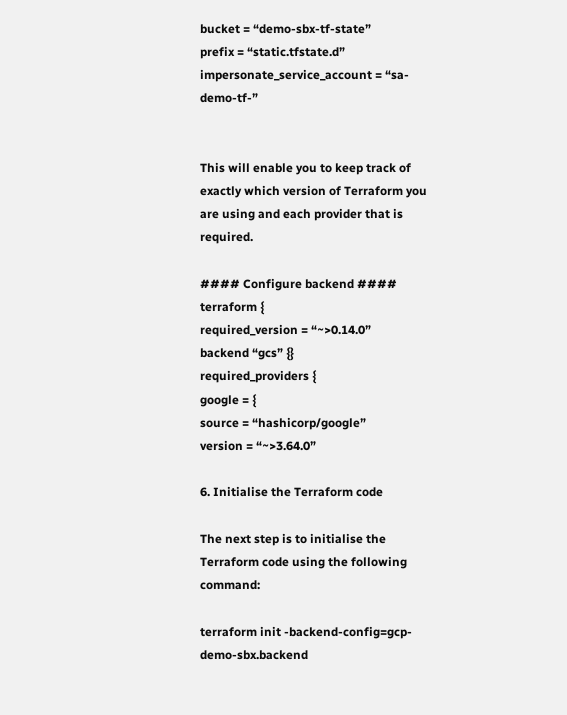bucket = “demo-sbx-tf-state”
prefix = “static.tfstate.d”
impersonate_service_account = “sa-demo-tf-”


This will enable you to keep track of exactly which version of Terraform you are using and each provider that is required.

#### Configure backend ####
terraform {
required_version = “~>0.14.0”
backend “gcs” {}
required_providers {
google = {
source = “hashicorp/google”
version = “~>3.64.0”

6. Initialise the Terraform code

The next step is to initialise the Terraform code using the following command:

terraform init -backend-config=gcp-demo-sbx.backend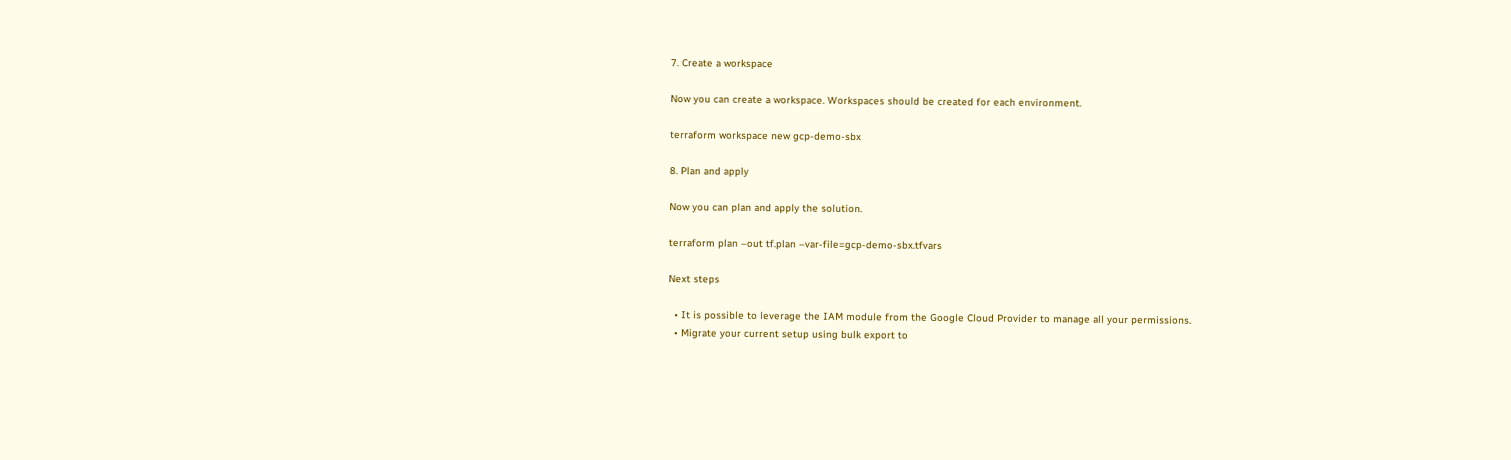7. Create a workspace

Now you can create a workspace. Workspaces should be created for each environment.

terraform workspace new gcp-demo-sbx

8. Plan and apply

Now you can plan and apply the solution.

terraform plan –out tf.plan –var-file=gcp-demo-sbx.tfvars

Next steps

  • It is possible to leverage the IAM module from the Google Cloud Provider to manage all your permissions.
  • Migrate your current setup using bulk export to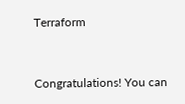Terraform


Congratulations! You can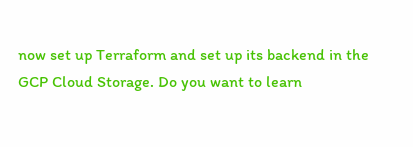now set up Terraform and set up its backend in the GCP Cloud Storage. Do you want to learn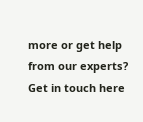more or get help from our experts? Get in touch here